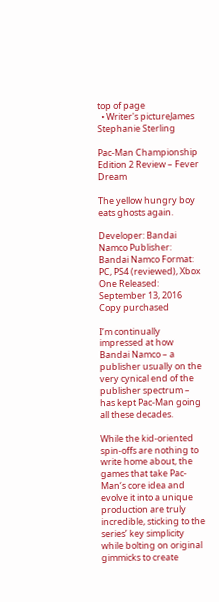top of page
  • Writer's pictureJames Stephanie Sterling

Pac-Man Championship Edition 2 Review – Fever Dream

The yellow hungry boy eats ghosts again.

Developer: Bandai Namco Publisher: Bandai Namco Format: PC, PS4 (reviewed), Xbox One Released: September 13, 2016 Copy purchased

I’m continually impressed at how Bandai Namco – a publisher usually on the very cynical end of the publisher spectrum – has kept Pac-Man going all these decades.

While the kid-oriented spin-offs are nothing to write home about, the games that take Pac-Man‘s core idea and evolve it into a unique production are truly incredible, sticking to the series’ key simplicity while bolting on original gimmicks to create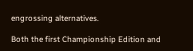engrossing alternatives.

Both the first Championship Edition and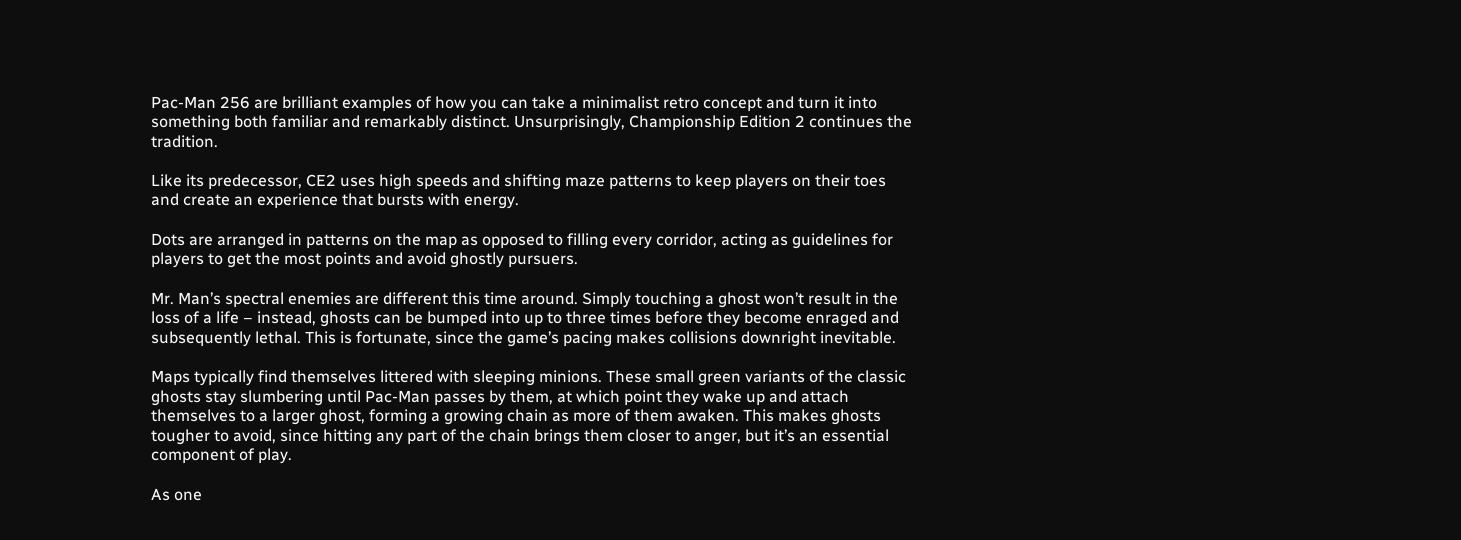Pac-Man 256 are brilliant examples of how you can take a minimalist retro concept and turn it into something both familiar and remarkably distinct. Unsurprisingly, Championship Edition 2 continues the tradition.

Like its predecessor, CE2 uses high speeds and shifting maze patterns to keep players on their toes and create an experience that bursts with energy.

Dots are arranged in patterns on the map as opposed to filling every corridor, acting as guidelines for players to get the most points and avoid ghostly pursuers.

Mr. Man’s spectral enemies are different this time around. Simply touching a ghost won’t result in the loss of a life – instead, ghosts can be bumped into up to three times before they become enraged and subsequently lethal. This is fortunate, since the game’s pacing makes collisions downright inevitable.

Maps typically find themselves littered with sleeping minions. These small green variants of the classic ghosts stay slumbering until Pac-Man passes by them, at which point they wake up and attach themselves to a larger ghost, forming a growing chain as more of them awaken. This makes ghosts tougher to avoid, since hitting any part of the chain brings them closer to anger, but it’s an essential component of play.

As one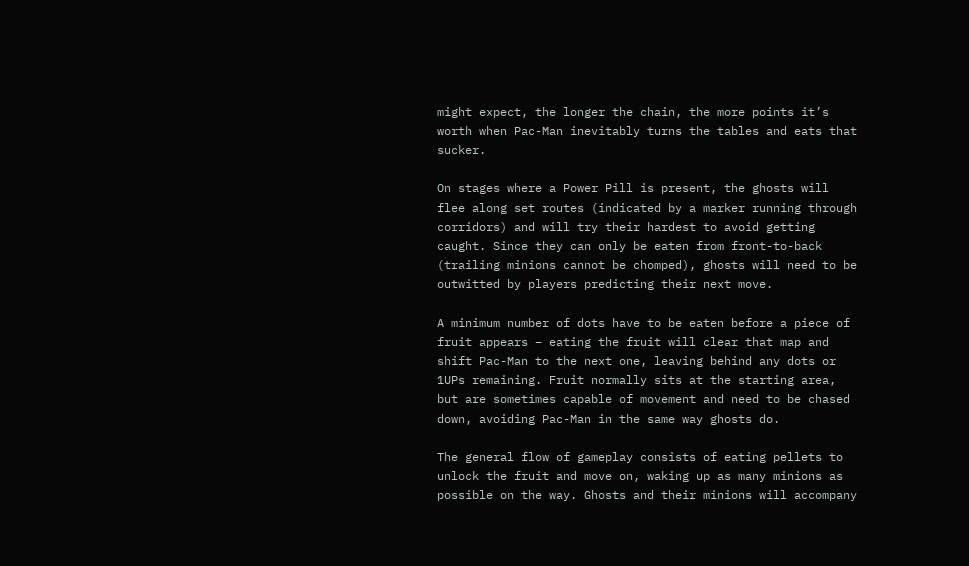might expect, the longer the chain, the more points it’s worth when Pac-Man inevitably turns the tables and eats that sucker.

On stages where a Power Pill is present, the ghosts will flee along set routes (indicated by a marker running through corridors) and will try their hardest to avoid getting caught. Since they can only be eaten from front-to-back (trailing minions cannot be chomped), ghosts will need to be outwitted by players predicting their next move.

A minimum number of dots have to be eaten before a piece of fruit appears – eating the fruit will clear that map and shift Pac-Man to the next one, leaving behind any dots or 1UPs remaining. Fruit normally sits at the starting area, but are sometimes capable of movement and need to be chased down, avoiding Pac-Man in the same way ghosts do.

The general flow of gameplay consists of eating pellets to unlock the fruit and move on, waking up as many minions as possible on the way. Ghosts and their minions will accompany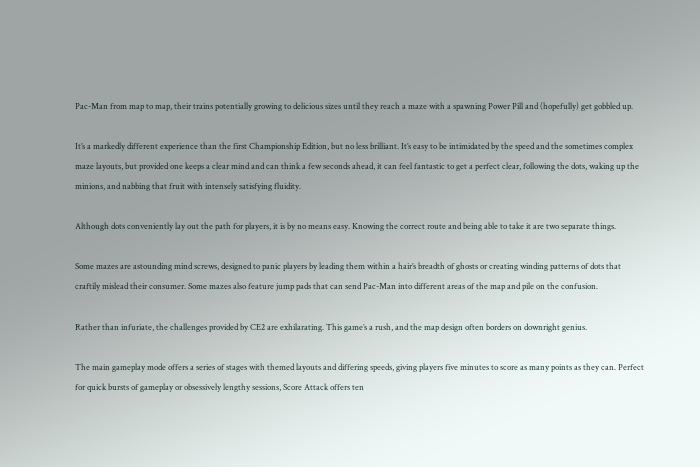Pac-Man from map to map, their trains potentially growing to delicious sizes until they reach a maze with a spawning Power Pill and (hopefully) get gobbled up.

It’s a markedly different experience than the first Championship Edition, but no less brilliant. It’s easy to be intimidated by the speed and the sometimes complex maze layouts, but provided one keeps a clear mind and can think a few seconds ahead, it can feel fantastic to get a perfect clear, following the dots, waking up the minions, and nabbing that fruit with intensely satisfying fluidity.

Although dots conveniently lay out the path for players, it is by no means easy. Knowing the correct route and being able to take it are two separate things.

Some mazes are astounding mind screws, designed to panic players by leading them within a hair’s breadth of ghosts or creating winding patterns of dots that craftily mislead their consumer. Some mazes also feature jump pads that can send Pac-Man into different areas of the map and pile on the confusion.

Rather than infuriate, the challenges provided by CE2 are exhilarating. This game’s a rush, and the map design often borders on downright genius.

The main gameplay mode offers a series of stages with themed layouts and differing speeds, giving players five minutes to score as many points as they can. Perfect for quick bursts of gameplay or obsessively lengthy sessions, Score Attack offers ten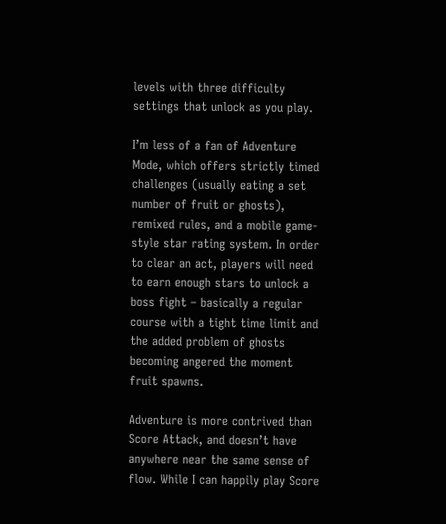levels with three difficulty settings that unlock as you play.

I’m less of a fan of Adventure Mode, which offers strictly timed challenges (usually eating a set number of fruit or ghosts), remixed rules, and a mobile game-style star rating system. In order to clear an act, players will need to earn enough stars to unlock a boss fight – basically a regular course with a tight time limit and the added problem of ghosts becoming angered the moment fruit spawns.

Adventure is more contrived than Score Attack, and doesn’t have anywhere near the same sense of flow. While I can happily play Score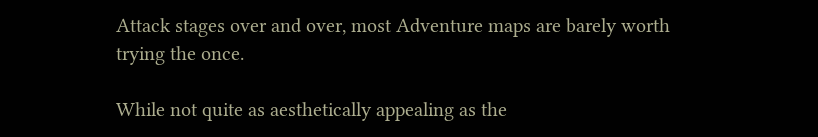Attack stages over and over, most Adventure maps are barely worth trying the once.

While not quite as aesthetically appealing as the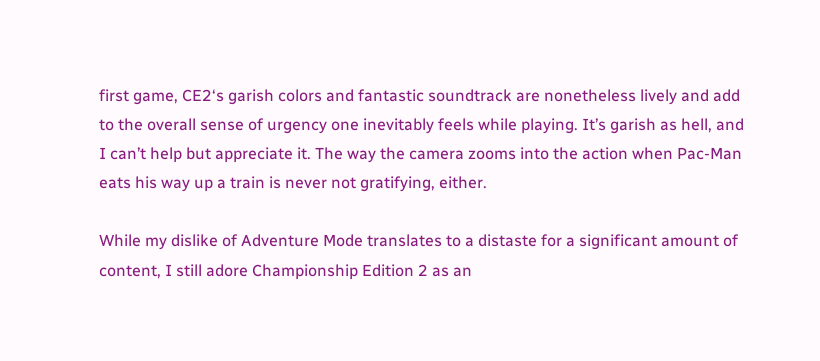first game, CE2‘s garish colors and fantastic soundtrack are nonetheless lively and add to the overall sense of urgency one inevitably feels while playing. It’s garish as hell, and I can’t help but appreciate it. The way the camera zooms into the action when Pac-Man eats his way up a train is never not gratifying, either.

While my dislike of Adventure Mode translates to a distaste for a significant amount of content, I still adore Championship Edition 2 as an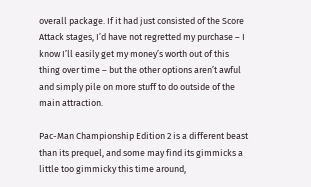overall package. If it had just consisted of the Score Attack stages, I’d have not regretted my purchase – I know I’ll easily get my money’s worth out of this thing over time – but the other options aren’t awful and simply pile on more stuff to do outside of the main attraction.

Pac-Man Championship Edition 2 is a different beast than its prequel, and some may find its gimmicks a little too gimmicky this time around,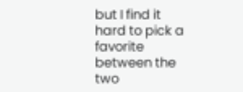but I find it hard to pick a favorite between the two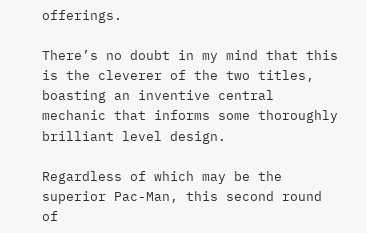offerings.

There’s no doubt in my mind that this is the cleverer of the two titles, boasting an inventive central mechanic that informs some thoroughly brilliant level design.

Regardless of which may be the superior Pac-Man, this second round of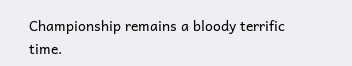Championship remains a bloody terrific time.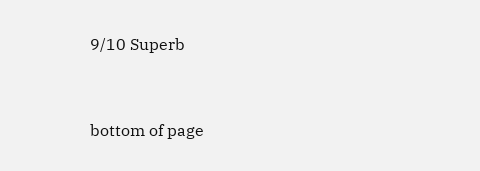9/10 Superb


bottom of page